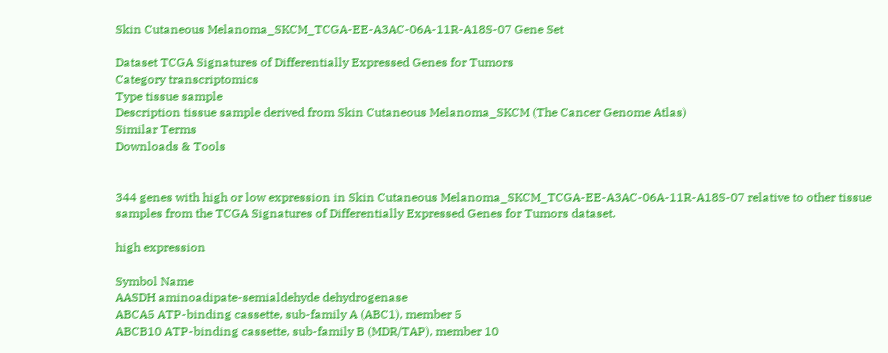Skin Cutaneous Melanoma_SKCM_TCGA-EE-A3AC-06A-11R-A18S-07 Gene Set

Dataset TCGA Signatures of Differentially Expressed Genes for Tumors
Category transcriptomics
Type tissue sample
Description tissue sample derived from Skin Cutaneous Melanoma_SKCM (The Cancer Genome Atlas)
Similar Terms
Downloads & Tools


344 genes with high or low expression in Skin Cutaneous Melanoma_SKCM_TCGA-EE-A3AC-06A-11R-A18S-07 relative to other tissue samples from the TCGA Signatures of Differentially Expressed Genes for Tumors dataset.

high expression

Symbol Name
AASDH aminoadipate-semialdehyde dehydrogenase
ABCA5 ATP-binding cassette, sub-family A (ABC1), member 5
ABCB10 ATP-binding cassette, sub-family B (MDR/TAP), member 10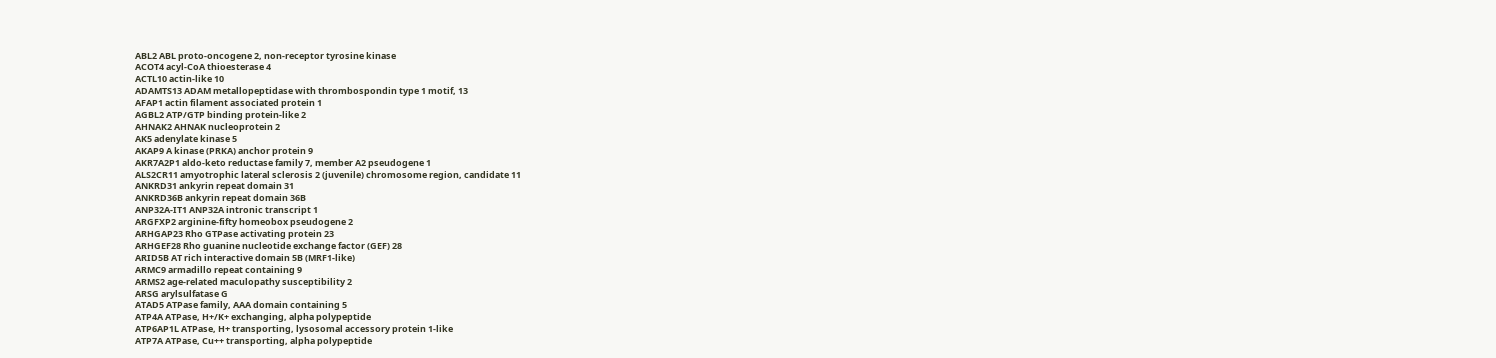ABL2 ABL proto-oncogene 2, non-receptor tyrosine kinase
ACOT4 acyl-CoA thioesterase 4
ACTL10 actin-like 10
ADAMTS13 ADAM metallopeptidase with thrombospondin type 1 motif, 13
AFAP1 actin filament associated protein 1
AGBL2 ATP/GTP binding protein-like 2
AHNAK2 AHNAK nucleoprotein 2
AK5 adenylate kinase 5
AKAP9 A kinase (PRKA) anchor protein 9
AKR7A2P1 aldo-keto reductase family 7, member A2 pseudogene 1
ALS2CR11 amyotrophic lateral sclerosis 2 (juvenile) chromosome region, candidate 11
ANKRD31 ankyrin repeat domain 31
ANKRD36B ankyrin repeat domain 36B
ANP32A-IT1 ANP32A intronic transcript 1
ARGFXP2 arginine-fifty homeobox pseudogene 2
ARHGAP23 Rho GTPase activating protein 23
ARHGEF28 Rho guanine nucleotide exchange factor (GEF) 28
ARID5B AT rich interactive domain 5B (MRF1-like)
ARMC9 armadillo repeat containing 9
ARMS2 age-related maculopathy susceptibility 2
ARSG arylsulfatase G
ATAD5 ATPase family, AAA domain containing 5
ATP4A ATPase, H+/K+ exchanging, alpha polypeptide
ATP6AP1L ATPase, H+ transporting, lysosomal accessory protein 1-like
ATP7A ATPase, Cu++ transporting, alpha polypeptide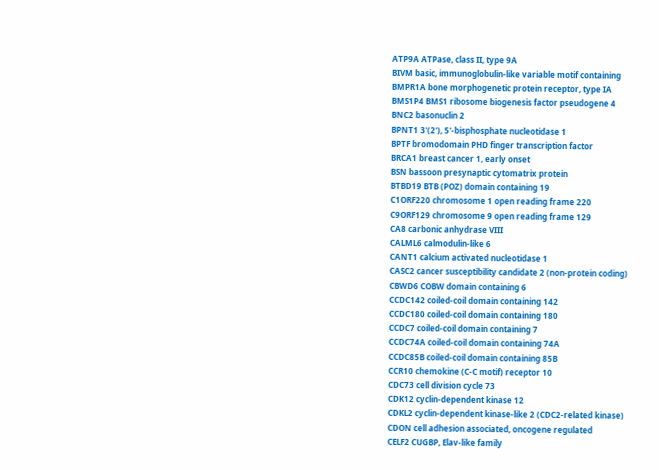ATP9A ATPase, class II, type 9A
BIVM basic, immunoglobulin-like variable motif containing
BMPR1A bone morphogenetic protein receptor, type IA
BMS1P4 BMS1 ribosome biogenesis factor pseudogene 4
BNC2 basonuclin 2
BPNT1 3'(2'), 5'-bisphosphate nucleotidase 1
BPTF bromodomain PHD finger transcription factor
BRCA1 breast cancer 1, early onset
BSN bassoon presynaptic cytomatrix protein
BTBD19 BTB (POZ) domain containing 19
C1ORF220 chromosome 1 open reading frame 220
C9ORF129 chromosome 9 open reading frame 129
CA8 carbonic anhydrase VIII
CALML6 calmodulin-like 6
CANT1 calcium activated nucleotidase 1
CASC2 cancer susceptibility candidate 2 (non-protein coding)
CBWD6 COBW domain containing 6
CCDC142 coiled-coil domain containing 142
CCDC180 coiled-coil domain containing 180
CCDC7 coiled-coil domain containing 7
CCDC74A coiled-coil domain containing 74A
CCDC85B coiled-coil domain containing 85B
CCR10 chemokine (C-C motif) receptor 10
CDC73 cell division cycle 73
CDK12 cyclin-dependent kinase 12
CDKL2 cyclin-dependent kinase-like 2 (CDC2-related kinase)
CDON cell adhesion associated, oncogene regulated
CELF2 CUGBP, Elav-like family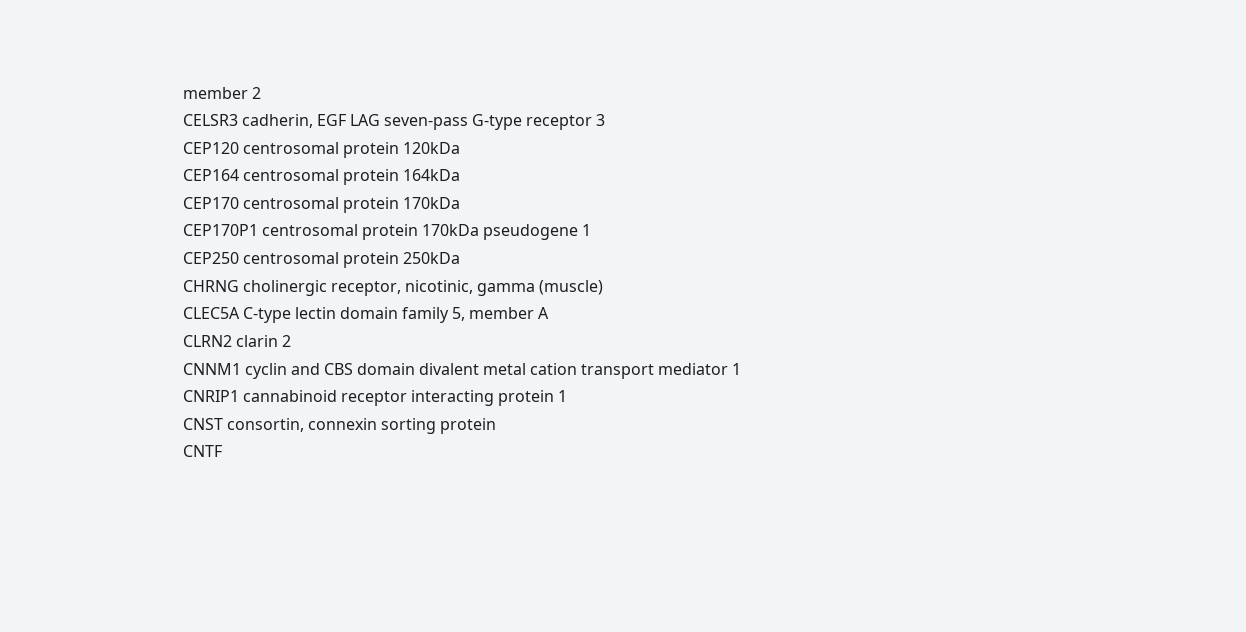member 2
CELSR3 cadherin, EGF LAG seven-pass G-type receptor 3
CEP120 centrosomal protein 120kDa
CEP164 centrosomal protein 164kDa
CEP170 centrosomal protein 170kDa
CEP170P1 centrosomal protein 170kDa pseudogene 1
CEP250 centrosomal protein 250kDa
CHRNG cholinergic receptor, nicotinic, gamma (muscle)
CLEC5A C-type lectin domain family 5, member A
CLRN2 clarin 2
CNNM1 cyclin and CBS domain divalent metal cation transport mediator 1
CNRIP1 cannabinoid receptor interacting protein 1
CNST consortin, connexin sorting protein
CNTF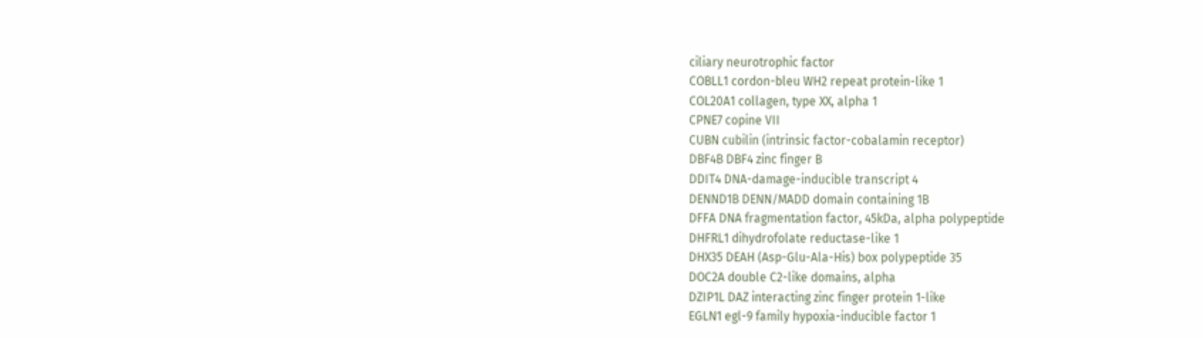ciliary neurotrophic factor
COBLL1 cordon-bleu WH2 repeat protein-like 1
COL20A1 collagen, type XX, alpha 1
CPNE7 copine VII
CUBN cubilin (intrinsic factor-cobalamin receptor)
DBF4B DBF4 zinc finger B
DDIT4 DNA-damage-inducible transcript 4
DENND1B DENN/MADD domain containing 1B
DFFA DNA fragmentation factor, 45kDa, alpha polypeptide
DHFRL1 dihydrofolate reductase-like 1
DHX35 DEAH (Asp-Glu-Ala-His) box polypeptide 35
DOC2A double C2-like domains, alpha
DZIP1L DAZ interacting zinc finger protein 1-like
EGLN1 egl-9 family hypoxia-inducible factor 1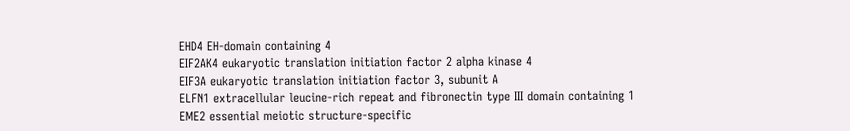EHD4 EH-domain containing 4
EIF2AK4 eukaryotic translation initiation factor 2 alpha kinase 4
EIF3A eukaryotic translation initiation factor 3, subunit A
ELFN1 extracellular leucine-rich repeat and fibronectin type III domain containing 1
EME2 essential meiotic structure-specific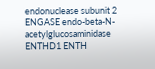endonuclease subunit 2
ENGASE endo-beta-N-acetylglucosaminidase
ENTHD1 ENTH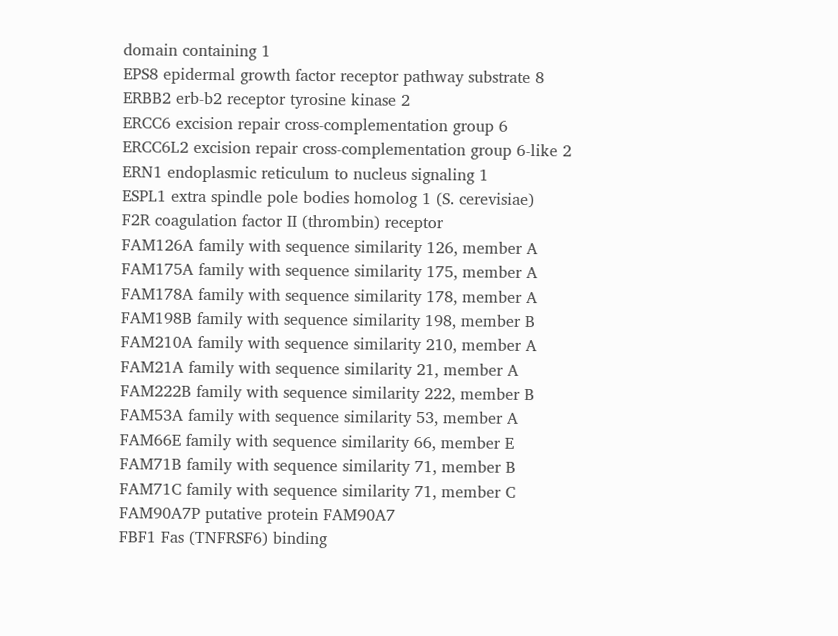domain containing 1
EPS8 epidermal growth factor receptor pathway substrate 8
ERBB2 erb-b2 receptor tyrosine kinase 2
ERCC6 excision repair cross-complementation group 6
ERCC6L2 excision repair cross-complementation group 6-like 2
ERN1 endoplasmic reticulum to nucleus signaling 1
ESPL1 extra spindle pole bodies homolog 1 (S. cerevisiae)
F2R coagulation factor II (thrombin) receptor
FAM126A family with sequence similarity 126, member A
FAM175A family with sequence similarity 175, member A
FAM178A family with sequence similarity 178, member A
FAM198B family with sequence similarity 198, member B
FAM210A family with sequence similarity 210, member A
FAM21A family with sequence similarity 21, member A
FAM222B family with sequence similarity 222, member B
FAM53A family with sequence similarity 53, member A
FAM66E family with sequence similarity 66, member E
FAM71B family with sequence similarity 71, member B
FAM71C family with sequence similarity 71, member C
FAM90A7P putative protein FAM90A7
FBF1 Fas (TNFRSF6) binding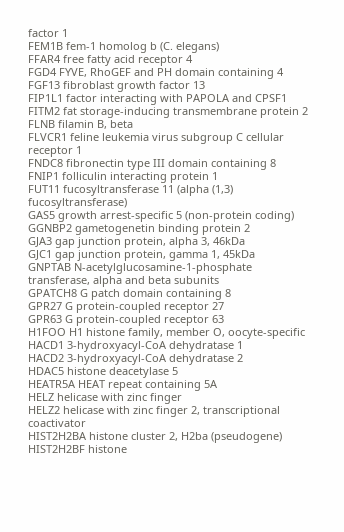factor 1
FEM1B fem-1 homolog b (C. elegans)
FFAR4 free fatty acid receptor 4
FGD4 FYVE, RhoGEF and PH domain containing 4
FGF13 fibroblast growth factor 13
FIP1L1 factor interacting with PAPOLA and CPSF1
FITM2 fat storage-inducing transmembrane protein 2
FLNB filamin B, beta
FLVCR1 feline leukemia virus subgroup C cellular receptor 1
FNDC8 fibronectin type III domain containing 8
FNIP1 folliculin interacting protein 1
FUT11 fucosyltransferase 11 (alpha (1,3) fucosyltransferase)
GAS5 growth arrest-specific 5 (non-protein coding)
GGNBP2 gametogenetin binding protein 2
GJA3 gap junction protein, alpha 3, 46kDa
GJC1 gap junction protein, gamma 1, 45kDa
GNPTAB N-acetylglucosamine-1-phosphate transferase, alpha and beta subunits
GPATCH8 G patch domain containing 8
GPR27 G protein-coupled receptor 27
GPR63 G protein-coupled receptor 63
H1FOO H1 histone family, member O, oocyte-specific
HACD1 3-hydroxyacyl-CoA dehydratase 1
HACD2 3-hydroxyacyl-CoA dehydratase 2
HDAC5 histone deacetylase 5
HEATR5A HEAT repeat containing 5A
HELZ helicase with zinc finger
HELZ2 helicase with zinc finger 2, transcriptional coactivator
HIST2H2BA histone cluster 2, H2ba (pseudogene)
HIST2H2BF histone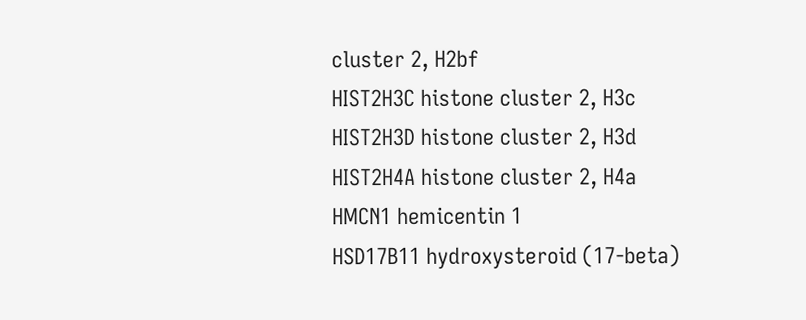cluster 2, H2bf
HIST2H3C histone cluster 2, H3c
HIST2H3D histone cluster 2, H3d
HIST2H4A histone cluster 2, H4a
HMCN1 hemicentin 1
HSD17B11 hydroxysteroid (17-beta)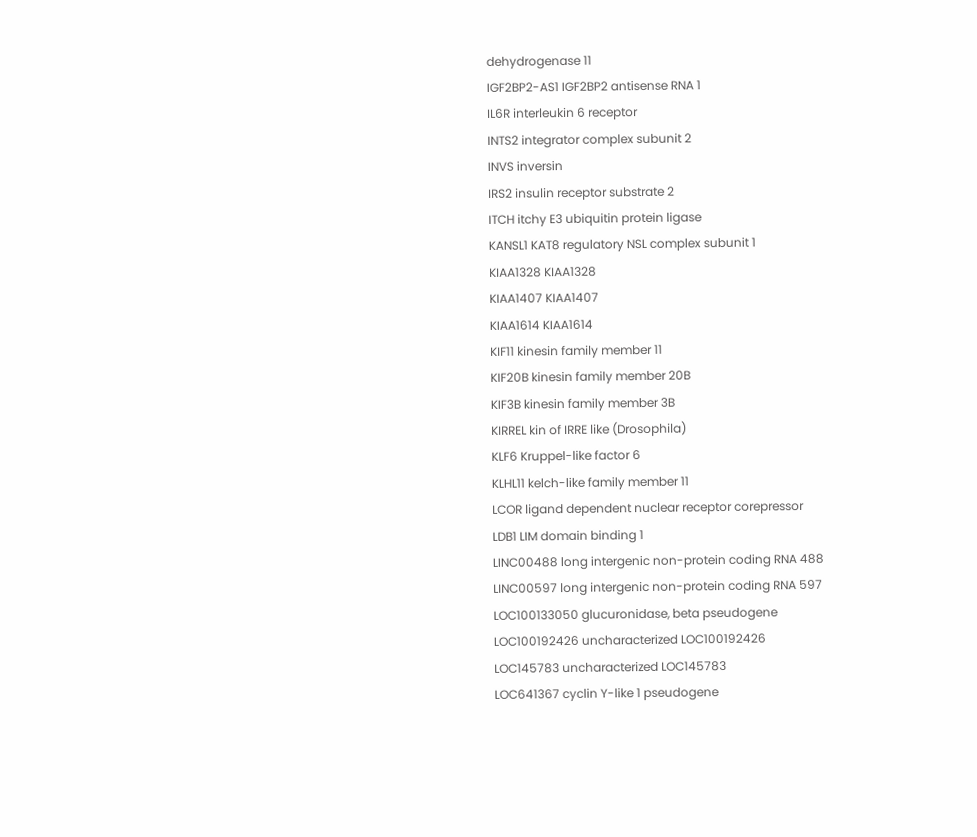dehydrogenase 11
IGF2BP2-AS1 IGF2BP2 antisense RNA 1
IL6R interleukin 6 receptor
INTS2 integrator complex subunit 2
INVS inversin
IRS2 insulin receptor substrate 2
ITCH itchy E3 ubiquitin protein ligase
KANSL1 KAT8 regulatory NSL complex subunit 1
KIAA1328 KIAA1328
KIAA1407 KIAA1407
KIAA1614 KIAA1614
KIF11 kinesin family member 11
KIF20B kinesin family member 20B
KIF3B kinesin family member 3B
KIRREL kin of IRRE like (Drosophila)
KLF6 Kruppel-like factor 6
KLHL11 kelch-like family member 11
LCOR ligand dependent nuclear receptor corepressor
LDB1 LIM domain binding 1
LINC00488 long intergenic non-protein coding RNA 488
LINC00597 long intergenic non-protein coding RNA 597
LOC100133050 glucuronidase, beta pseudogene
LOC100192426 uncharacterized LOC100192426
LOC145783 uncharacterized LOC145783
LOC641367 cyclin Y-like 1 pseudogene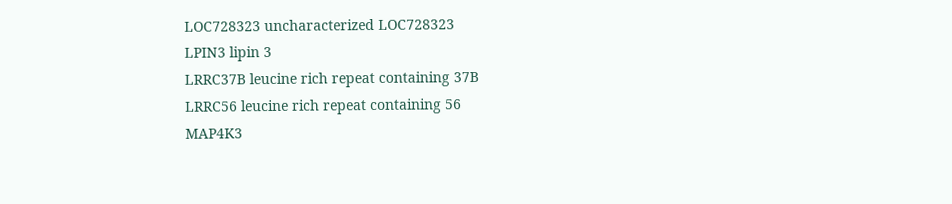LOC728323 uncharacterized LOC728323
LPIN3 lipin 3
LRRC37B leucine rich repeat containing 37B
LRRC56 leucine rich repeat containing 56
MAP4K3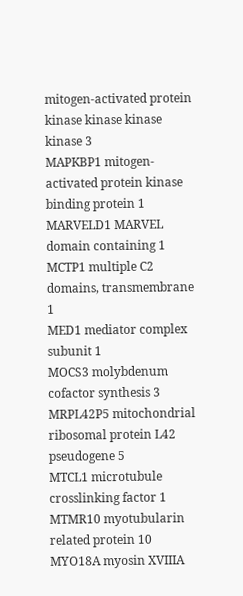mitogen-activated protein kinase kinase kinase kinase 3
MAPKBP1 mitogen-activated protein kinase binding protein 1
MARVELD1 MARVEL domain containing 1
MCTP1 multiple C2 domains, transmembrane 1
MED1 mediator complex subunit 1
MOCS3 molybdenum cofactor synthesis 3
MRPL42P5 mitochondrial ribosomal protein L42 pseudogene 5
MTCL1 microtubule crosslinking factor 1
MTMR10 myotubularin related protein 10
MYO18A myosin XVIIIA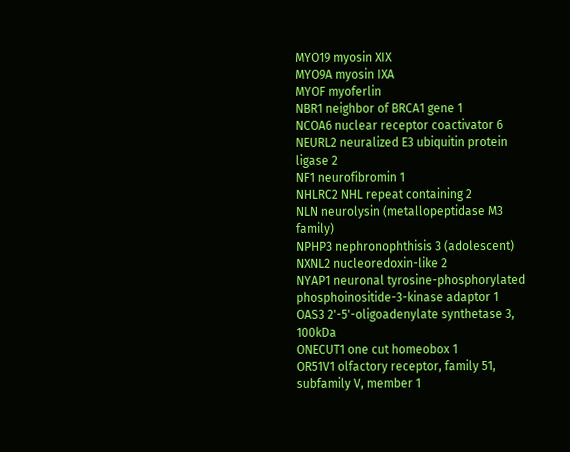MYO19 myosin XIX
MYO9A myosin IXA
MYOF myoferlin
NBR1 neighbor of BRCA1 gene 1
NCOA6 nuclear receptor coactivator 6
NEURL2 neuralized E3 ubiquitin protein ligase 2
NF1 neurofibromin 1
NHLRC2 NHL repeat containing 2
NLN neurolysin (metallopeptidase M3 family)
NPHP3 nephronophthisis 3 (adolescent)
NXNL2 nucleoredoxin-like 2
NYAP1 neuronal tyrosine-phosphorylated phosphoinositide-3-kinase adaptor 1
OAS3 2'-5'-oligoadenylate synthetase 3, 100kDa
ONECUT1 one cut homeobox 1
OR51V1 olfactory receptor, family 51, subfamily V, member 1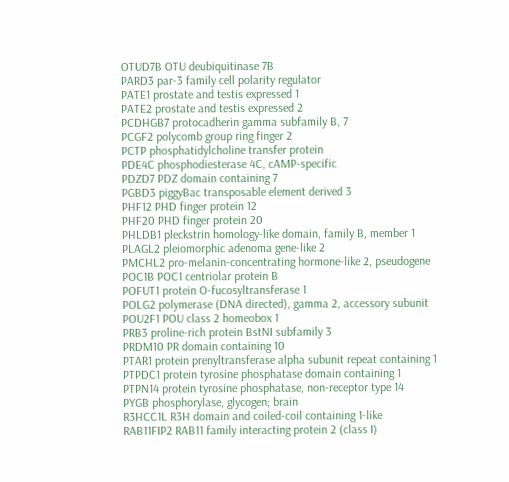OTUD7B OTU deubiquitinase 7B
PARD3 par-3 family cell polarity regulator
PATE1 prostate and testis expressed 1
PATE2 prostate and testis expressed 2
PCDHGB7 protocadherin gamma subfamily B, 7
PCGF2 polycomb group ring finger 2
PCTP phosphatidylcholine transfer protein
PDE4C phosphodiesterase 4C, cAMP-specific
PDZD7 PDZ domain containing 7
PGBD3 piggyBac transposable element derived 3
PHF12 PHD finger protein 12
PHF20 PHD finger protein 20
PHLDB1 pleckstrin homology-like domain, family B, member 1
PLAGL2 pleiomorphic adenoma gene-like 2
PMCHL2 pro-melanin-concentrating hormone-like 2, pseudogene
POC1B POC1 centriolar protein B
POFUT1 protein O-fucosyltransferase 1
POLG2 polymerase (DNA directed), gamma 2, accessory subunit
POU2F1 POU class 2 homeobox 1
PRB3 proline-rich protein BstNI subfamily 3
PRDM10 PR domain containing 10
PTAR1 protein prenyltransferase alpha subunit repeat containing 1
PTPDC1 protein tyrosine phosphatase domain containing 1
PTPN14 protein tyrosine phosphatase, non-receptor type 14
PYGB phosphorylase, glycogen; brain
R3HCC1L R3H domain and coiled-coil containing 1-like
RAB11FIP2 RAB11 family interacting protein 2 (class I)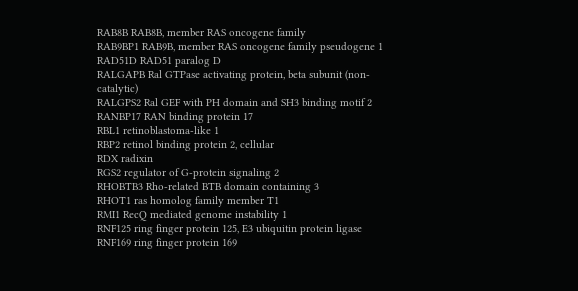RAB8B RAB8B, member RAS oncogene family
RAB9BP1 RAB9B, member RAS oncogene family pseudogene 1
RAD51D RAD51 paralog D
RALGAPB Ral GTPase activating protein, beta subunit (non-catalytic)
RALGPS2 Ral GEF with PH domain and SH3 binding motif 2
RANBP17 RAN binding protein 17
RBL1 retinoblastoma-like 1
RBP2 retinol binding protein 2, cellular
RDX radixin
RGS2 regulator of G-protein signaling 2
RHOBTB3 Rho-related BTB domain containing 3
RHOT1 ras homolog family member T1
RMI1 RecQ mediated genome instability 1
RNF125 ring finger protein 125, E3 ubiquitin protein ligase
RNF169 ring finger protein 169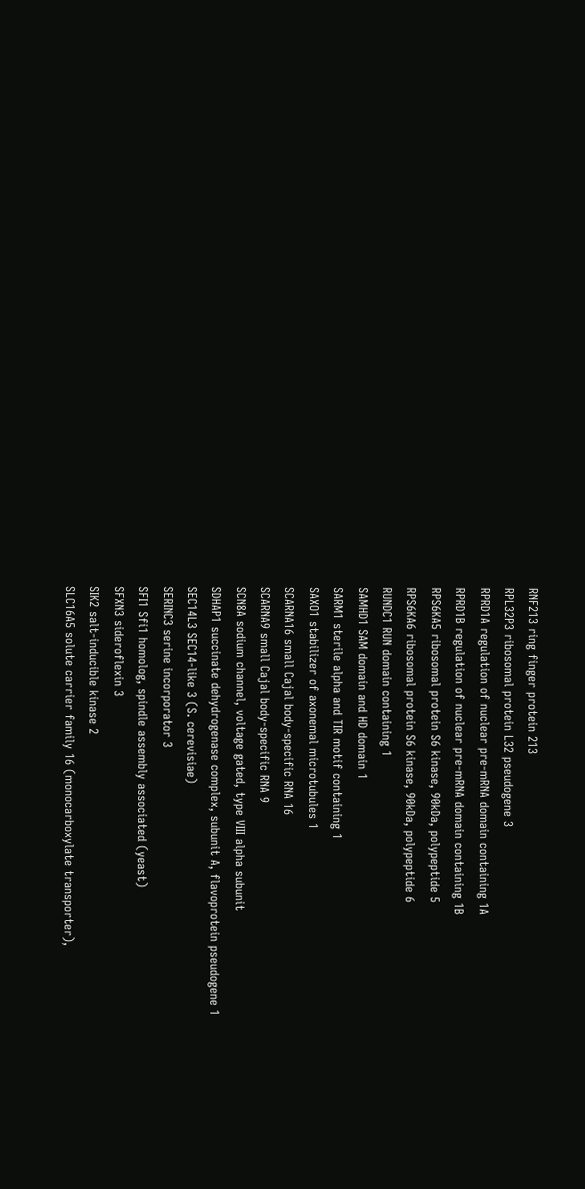RNF213 ring finger protein 213
RPL32P3 ribosomal protein L32 pseudogene 3
RPRD1A regulation of nuclear pre-mRNA domain containing 1A
RPRD1B regulation of nuclear pre-mRNA domain containing 1B
RPS6KA5 ribosomal protein S6 kinase, 90kDa, polypeptide 5
RPS6KA6 ribosomal protein S6 kinase, 90kDa, polypeptide 6
RUNDC1 RUN domain containing 1
SAMHD1 SAM domain and HD domain 1
SARM1 sterile alpha and TIR motif containing 1
SAXO1 stabilizer of axonemal microtubules 1
SCARNA16 small Cajal body-specific RNA 16
SCARNA9 small Cajal body-specific RNA 9
SCN8A sodium channel, voltage gated, type VIII alpha subunit
SDHAP1 succinate dehydrogenase complex, subunit A, flavoprotein pseudogene 1
SEC14L3 SEC14-like 3 (S. cerevisiae)
SERINC3 serine incorporator 3
SFI1 Sfi1 homolog, spindle assembly associated (yeast)
SFXN3 sideroflexin 3
SIK2 salt-inducible kinase 2
SLC16A5 solute carrier family 16 (monocarboxylate transporter),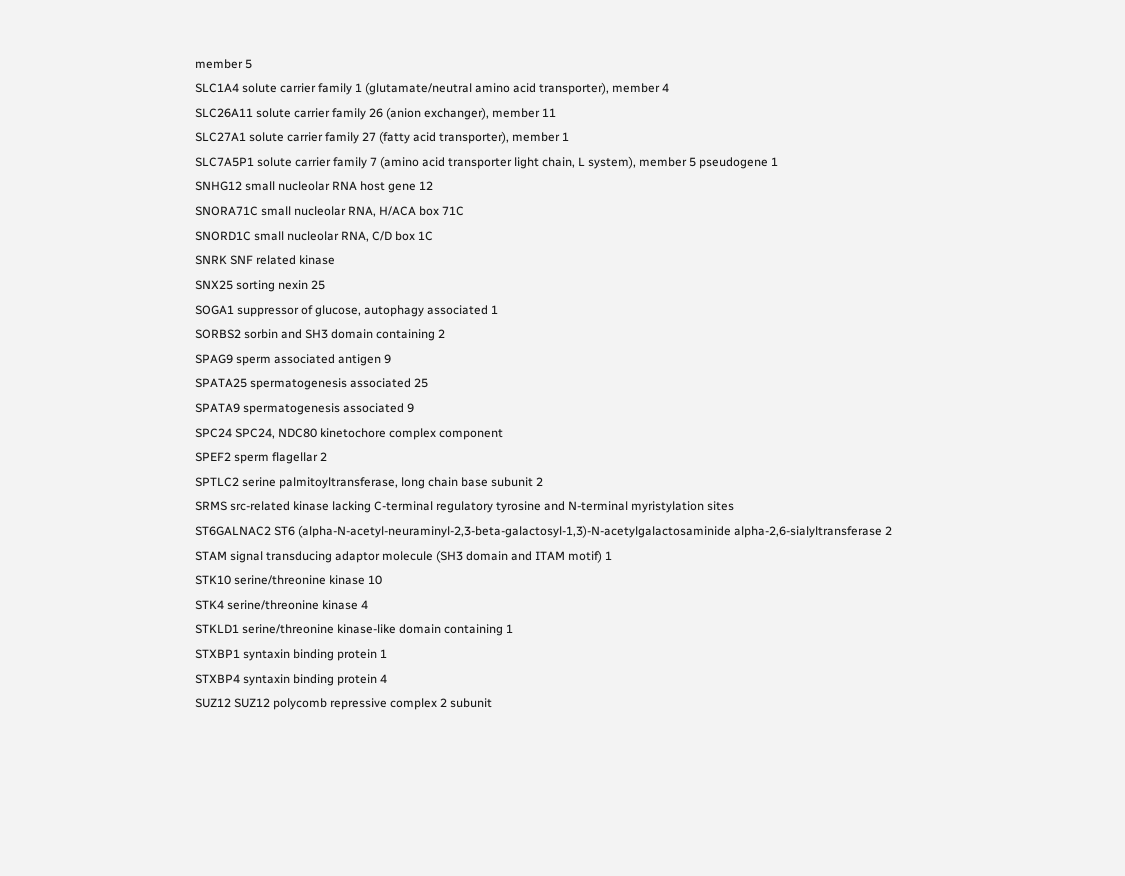member 5
SLC1A4 solute carrier family 1 (glutamate/neutral amino acid transporter), member 4
SLC26A11 solute carrier family 26 (anion exchanger), member 11
SLC27A1 solute carrier family 27 (fatty acid transporter), member 1
SLC7A5P1 solute carrier family 7 (amino acid transporter light chain, L system), member 5 pseudogene 1
SNHG12 small nucleolar RNA host gene 12
SNORA71C small nucleolar RNA, H/ACA box 71C
SNORD1C small nucleolar RNA, C/D box 1C
SNRK SNF related kinase
SNX25 sorting nexin 25
SOGA1 suppressor of glucose, autophagy associated 1
SORBS2 sorbin and SH3 domain containing 2
SPAG9 sperm associated antigen 9
SPATA25 spermatogenesis associated 25
SPATA9 spermatogenesis associated 9
SPC24 SPC24, NDC80 kinetochore complex component
SPEF2 sperm flagellar 2
SPTLC2 serine palmitoyltransferase, long chain base subunit 2
SRMS src-related kinase lacking C-terminal regulatory tyrosine and N-terminal myristylation sites
ST6GALNAC2 ST6 (alpha-N-acetyl-neuraminyl-2,3-beta-galactosyl-1,3)-N-acetylgalactosaminide alpha-2,6-sialyltransferase 2
STAM signal transducing adaptor molecule (SH3 domain and ITAM motif) 1
STK10 serine/threonine kinase 10
STK4 serine/threonine kinase 4
STKLD1 serine/threonine kinase-like domain containing 1
STXBP1 syntaxin binding protein 1
STXBP4 syntaxin binding protein 4
SUZ12 SUZ12 polycomb repressive complex 2 subunit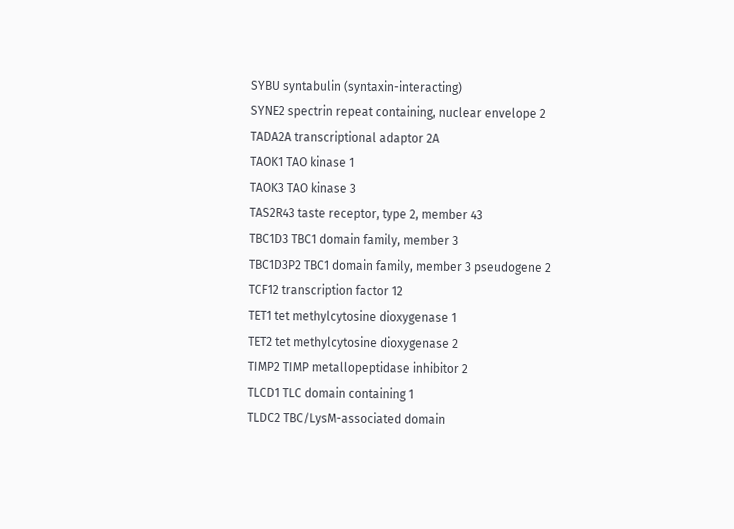SYBU syntabulin (syntaxin-interacting)
SYNE2 spectrin repeat containing, nuclear envelope 2
TADA2A transcriptional adaptor 2A
TAOK1 TAO kinase 1
TAOK3 TAO kinase 3
TAS2R43 taste receptor, type 2, member 43
TBC1D3 TBC1 domain family, member 3
TBC1D3P2 TBC1 domain family, member 3 pseudogene 2
TCF12 transcription factor 12
TET1 tet methylcytosine dioxygenase 1
TET2 tet methylcytosine dioxygenase 2
TIMP2 TIMP metallopeptidase inhibitor 2
TLCD1 TLC domain containing 1
TLDC2 TBC/LysM-associated domain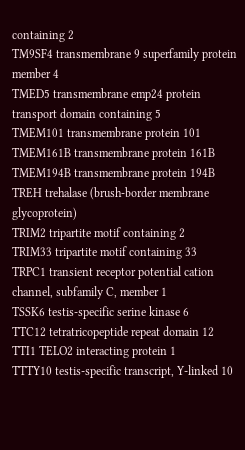containing 2
TM9SF4 transmembrane 9 superfamily protein member 4
TMED5 transmembrane emp24 protein transport domain containing 5
TMEM101 transmembrane protein 101
TMEM161B transmembrane protein 161B
TMEM194B transmembrane protein 194B
TREH trehalase (brush-border membrane glycoprotein)
TRIM2 tripartite motif containing 2
TRIM33 tripartite motif containing 33
TRPC1 transient receptor potential cation channel, subfamily C, member 1
TSSK6 testis-specific serine kinase 6
TTC12 tetratricopeptide repeat domain 12
TTI1 TELO2 interacting protein 1
TTTY10 testis-specific transcript, Y-linked 10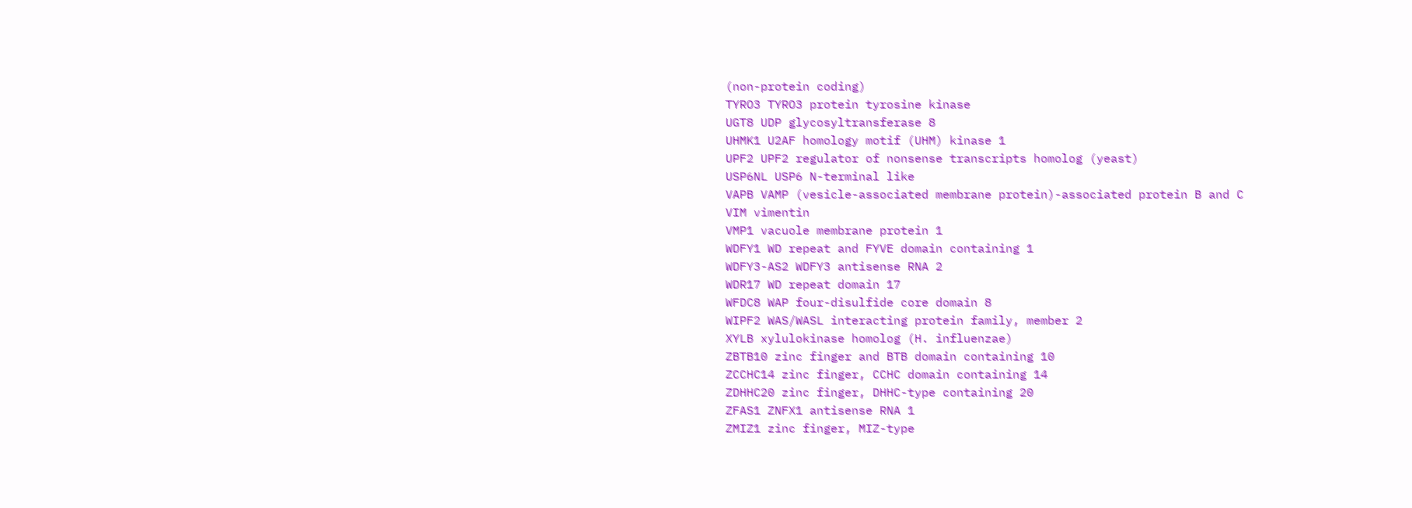(non-protein coding)
TYRO3 TYRO3 protein tyrosine kinase
UGT8 UDP glycosyltransferase 8
UHMK1 U2AF homology motif (UHM) kinase 1
UPF2 UPF2 regulator of nonsense transcripts homolog (yeast)
USP6NL USP6 N-terminal like
VAPB VAMP (vesicle-associated membrane protein)-associated protein B and C
VIM vimentin
VMP1 vacuole membrane protein 1
WDFY1 WD repeat and FYVE domain containing 1
WDFY3-AS2 WDFY3 antisense RNA 2
WDR17 WD repeat domain 17
WFDC8 WAP four-disulfide core domain 8
WIPF2 WAS/WASL interacting protein family, member 2
XYLB xylulokinase homolog (H. influenzae)
ZBTB10 zinc finger and BTB domain containing 10
ZCCHC14 zinc finger, CCHC domain containing 14
ZDHHC20 zinc finger, DHHC-type containing 20
ZFAS1 ZNFX1 antisense RNA 1
ZMIZ1 zinc finger, MIZ-type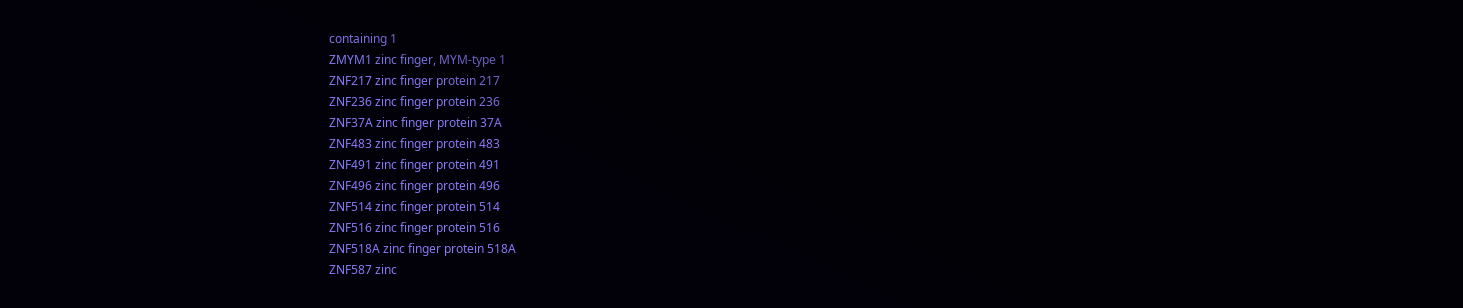containing 1
ZMYM1 zinc finger, MYM-type 1
ZNF217 zinc finger protein 217
ZNF236 zinc finger protein 236
ZNF37A zinc finger protein 37A
ZNF483 zinc finger protein 483
ZNF491 zinc finger protein 491
ZNF496 zinc finger protein 496
ZNF514 zinc finger protein 514
ZNF516 zinc finger protein 516
ZNF518A zinc finger protein 518A
ZNF587 zinc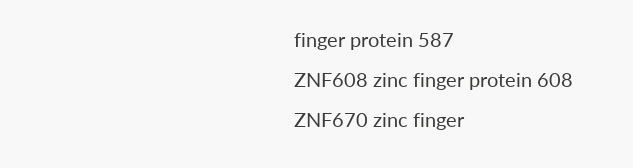finger protein 587
ZNF608 zinc finger protein 608
ZNF670 zinc finger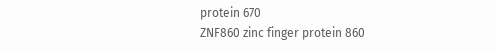protein 670
ZNF860 zinc finger protein 860